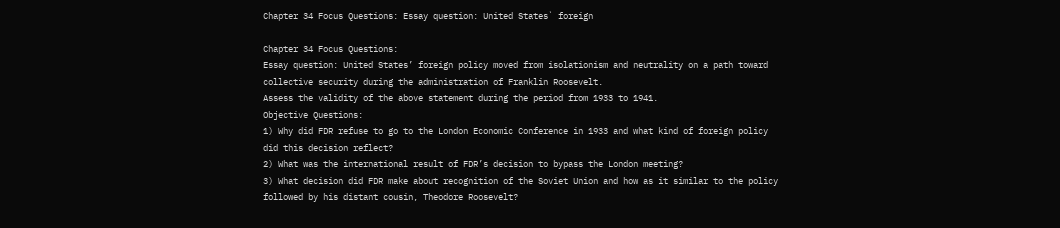Chapter 34 Focus Questions: Essay question: United States` foreign

Chapter 34 Focus Questions:
Essay question: United States’ foreign policy moved from isolationism and neutrality on a path toward
collective security during the administration of Franklin Roosevelt.
Assess the validity of the above statement during the period from 1933 to 1941.
Objective Questions:
1) Why did FDR refuse to go to the London Economic Conference in 1933 and what kind of foreign policy
did this decision reflect?
2) What was the international result of FDR’s decision to bypass the London meeting?
3) What decision did FDR make about recognition of the Soviet Union and how as it similar to the policy
followed by his distant cousin, Theodore Roosevelt?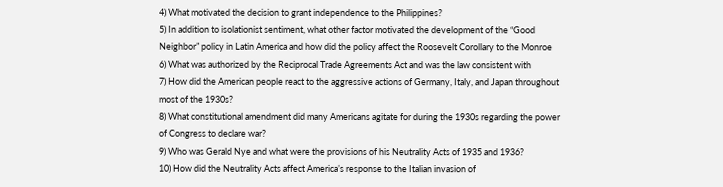4) What motivated the decision to grant independence to the Philippines?
5) In addition to isolationist sentiment, what other factor motivated the development of the “Good
Neighbor” policy in Latin America and how did the policy affect the Roosevelt Corollary to the Monroe
6) What was authorized by the Reciprocal Trade Agreements Act and was the law consistent with
7) How did the American people react to the aggressive actions of Germany, Italy, and Japan throughout
most of the 1930s?
8) What constitutional amendment did many Americans agitate for during the 1930s regarding the power
of Congress to declare war?
9) Who was Gerald Nye and what were the provisions of his Neutrality Acts of 1935 and 1936?
10) How did the Neutrality Acts affect America’s response to the Italian invasion of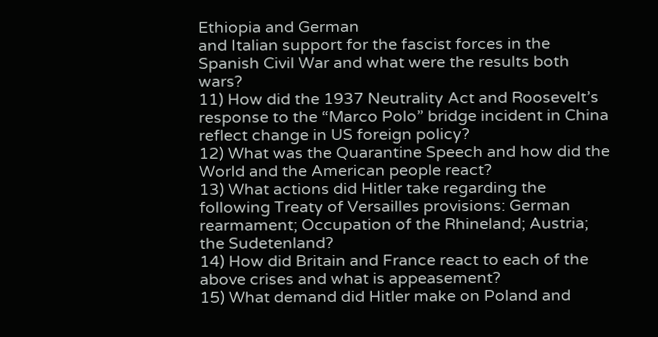Ethiopia and German
and Italian support for the fascist forces in the Spanish Civil War and what were the results both wars?
11) How did the 1937 Neutrality Act and Roosevelt’s response to the “Marco Polo” bridge incident in China
reflect change in US foreign policy?
12) What was the Quarantine Speech and how did the World and the American people react?
13) What actions did Hitler take regarding the following Treaty of Versailles provisions: German
rearmament; Occupation of the Rhineland; Austria; the Sudetenland?
14) How did Britain and France react to each of the above crises and what is appeasement?
15) What demand did Hitler make on Poland and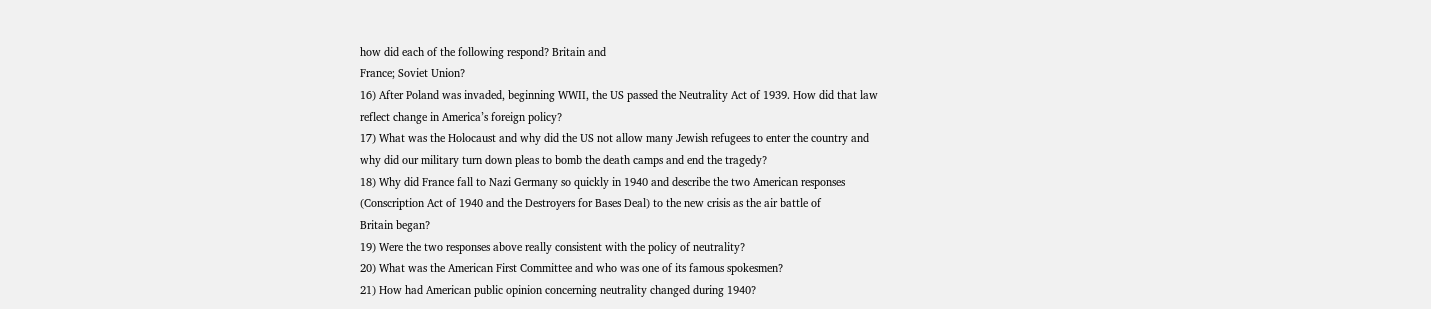how did each of the following respond? Britain and
France; Soviet Union?
16) After Poland was invaded, beginning WWII, the US passed the Neutrality Act of 1939. How did that law
reflect change in America’s foreign policy?
17) What was the Holocaust and why did the US not allow many Jewish refugees to enter the country and
why did our military turn down pleas to bomb the death camps and end the tragedy?
18) Why did France fall to Nazi Germany so quickly in 1940 and describe the two American responses
(Conscription Act of 1940 and the Destroyers for Bases Deal) to the new crisis as the air battle of
Britain began?
19) Were the two responses above really consistent with the policy of neutrality?
20) What was the American First Committee and who was one of its famous spokesmen?
21) How had American public opinion concerning neutrality changed during 1940?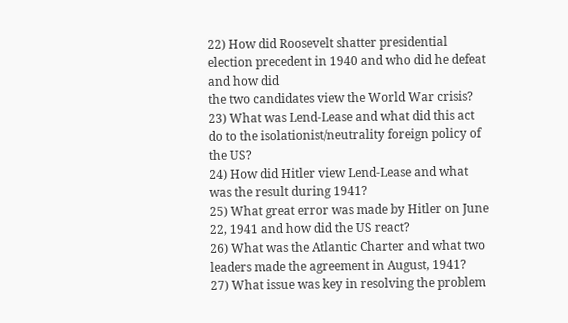22) How did Roosevelt shatter presidential election precedent in 1940 and who did he defeat and how did
the two candidates view the World War crisis?
23) What was Lend-Lease and what did this act do to the isolationist/neutrality foreign policy of the US?
24) How did Hitler view Lend-Lease and what was the result during 1941?
25) What great error was made by Hitler on June 22, 1941 and how did the US react?
26) What was the Atlantic Charter and what two leaders made the agreement in August, 1941?
27) What issue was key in resolving the problem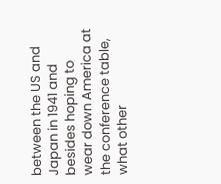between the US and Japan in 1941 and besides hoping to
wear down America at the conference table, what other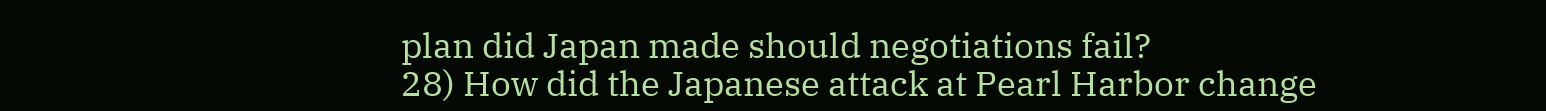plan did Japan made should negotiations fail?
28) How did the Japanese attack at Pearl Harbor change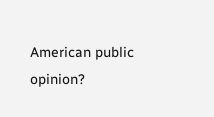American public opinion?